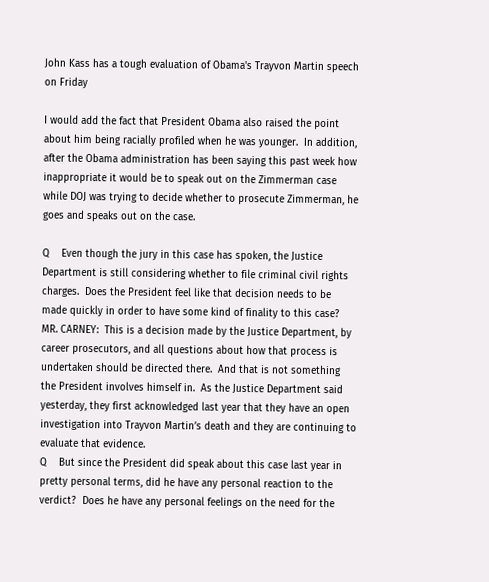John Kass has a tough evaluation of Obama's Trayvon Martin speech on Friday

I would add the fact that President Obama also raised the point about him being racially profiled when he was younger.  In addition, after the Obama administration has been saying this past week how inappropriate it would be to speak out on the Zimmerman case while DOJ was trying to decide whether to prosecute Zimmerman, he goes and speaks out on the case.

Q    Even though the jury in this case has spoken, the Justice Department is still considering whether to file criminal civil rights charges.  Does the President feel like that decision needs to be made quickly in order to have some kind of finality to this case?
MR. CARNEY:  This is a decision made by the Justice Department, by career prosecutors, and all questions about how that process is undertaken should be directed there.  And that is not something the President involves himself in.  As the Justice Department said yesterday, they first acknowledged last year that they have an open investigation into Trayvon Martin’s death and they are continuing to evaluate that evidence.
Q    But since the President did speak about this case last year in pretty personal terms, did he have any personal reaction to the verdict?  Does he have any personal feelings on the need for the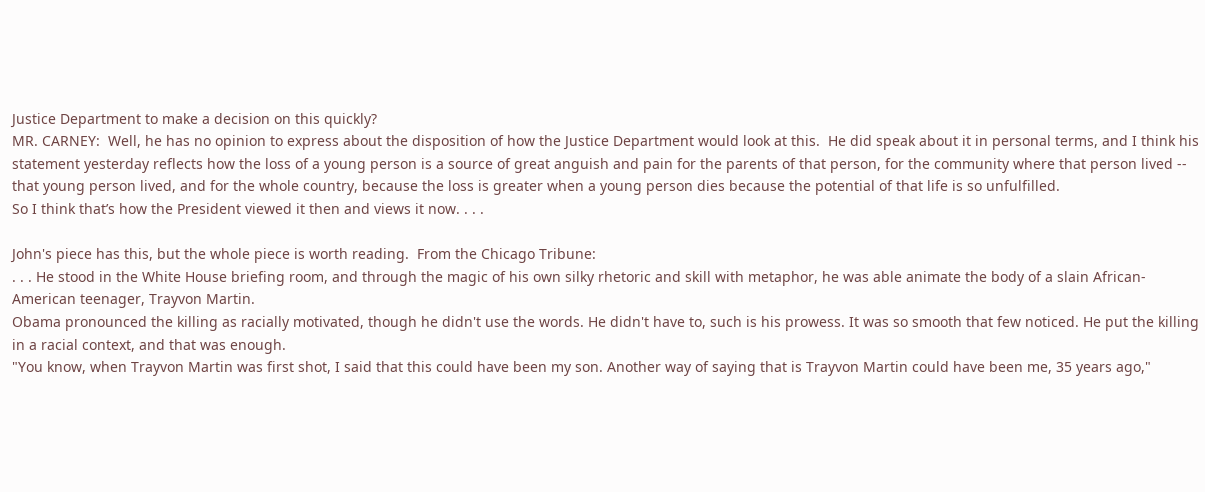Justice Department to make a decision on this quickly?
MR. CARNEY:  Well, he has no opinion to express about the disposition of how the Justice Department would look at this.  He did speak about it in personal terms, and I think his statement yesterday reflects how the loss of a young person is a source of great anguish and pain for the parents of that person, for the community where that person lived -- that young person lived, and for the whole country, because the loss is greater when a young person dies because the potential of that life is so unfulfilled.
So I think that’s how the President viewed it then and views it now. . . .

John's piece has this, but the whole piece is worth reading.  From the Chicago Tribune:
. . . He stood in the White House briefing room, and through the magic of his own silky rhetoric and skill with metaphor, he was able animate the body of a slain African-American teenager, Trayvon Martin.
Obama pronounced the killing as racially motivated, though he didn't use the words. He didn't have to, such is his prowess. It was so smooth that few noticed. He put the killing in a racial context, and that was enough.
"You know, when Trayvon Martin was first shot, I said that this could have been my son. Another way of saying that is Trayvon Martin could have been me, 35 years ago,"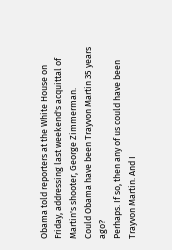Obama told reporters at the White House on Friday, addressing last weekend's acquittal of Martin's shooter, George Zimmerman.
Could Obama have been Trayvon Martin 35 years ago?
Perhaps. If so, then any of us could have been Trayvon Martin. And I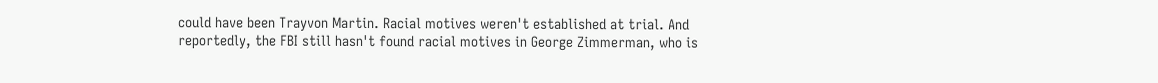could have been Trayvon Martin. Racial motives weren't established at trial. And reportedly, the FBI still hasn't found racial motives in George Zimmerman, who is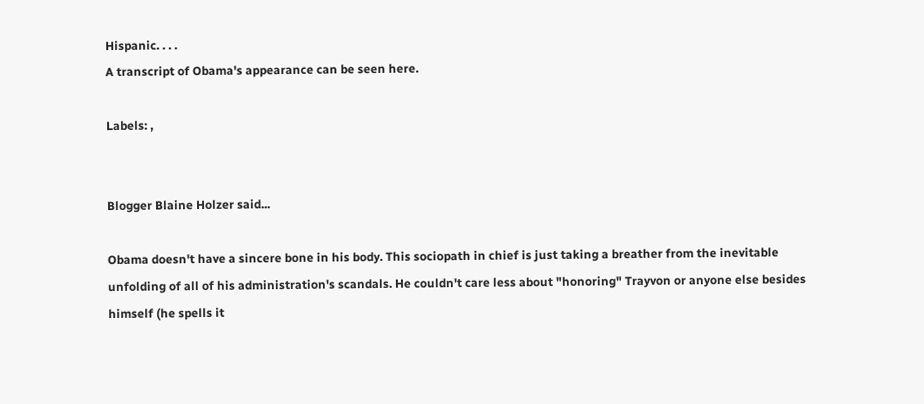Hispanic. . . .
A transcript of Obama's appearance can be seen here.

Labels: ,


Blogger Blaine Holzer said...

Obama doesn't have a sincere bone in his body. This sociopath in chief is just taking a breather from the inevitable unfolding of all of his administration's scandals. He couldn't care less about "honoring" Trayvon or anyone else besides himself (he spells it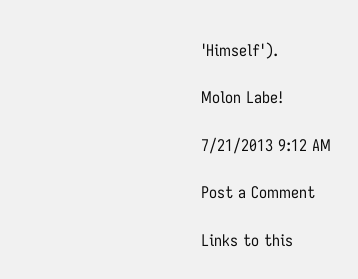'Himself').

Molon Labe!

7/21/2013 9:12 AM

Post a Comment

Links to this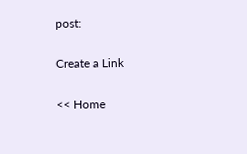post:

Create a Link

<< Home